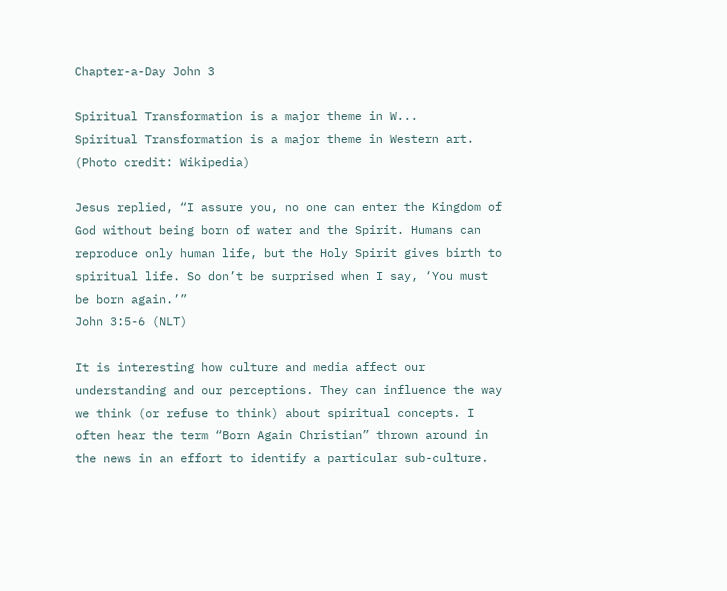Chapter-a-Day John 3

Spiritual Transformation is a major theme in W...
Spiritual Transformation is a major theme in Western art. (Photo credit: Wikipedia)

Jesus replied, “I assure you, no one can enter the Kingdom of God without being born of water and the Spirit. Humans can reproduce only human life, but the Holy Spirit gives birth to spiritual life. So don’t be surprised when I say, ‘You must be born again.’”
John 3:5-6 (NLT)

It is interesting how culture and media affect our understanding and our perceptions. They can influence the way we think (or refuse to think) about spiritual concepts. I often hear the term “Born Again Christian” thrown around in the news in an effort to identify a particular sub-culture.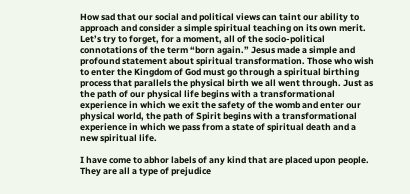How sad that our social and political views can taint our ability to approach and consider a simple spiritual teaching on its own merit. Let’s try to forget, for a moment, all of the socio-political connotations of the term “born again.” Jesus made a simple and profound statement about spiritual transformation. Those who wish to enter the Kingdom of God must go through a spiritual birthing process that parallels the physical birth we all went through. Just as the path of our physical life begins with a transformational experience in which we exit the safety of the womb and enter our physical world, the path of Spirit begins with a transformational experience in which we pass from a state of spiritual death and a new spiritual life.

I have come to abhor labels of any kind that are placed upon people. They are all a type of prejudice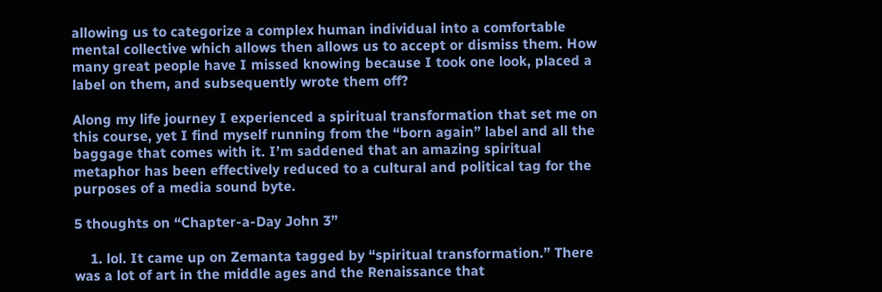allowing us to categorize a complex human individual into a comfortable mental collective which allows then allows us to accept or dismiss them. How many great people have I missed knowing because I took one look, placed a label on them, and subsequently wrote them off?

Along my life journey I experienced a spiritual transformation that set me on this course, yet I find myself running from the “born again” label and all the baggage that comes with it. I’m saddened that an amazing spiritual metaphor has been effectively reduced to a cultural and political tag for the purposes of a media sound byte.

5 thoughts on “Chapter-a-Day John 3”

    1. lol. It came up on Zemanta tagged by “spiritual transformation.” There was a lot of art in the middle ages and the Renaissance that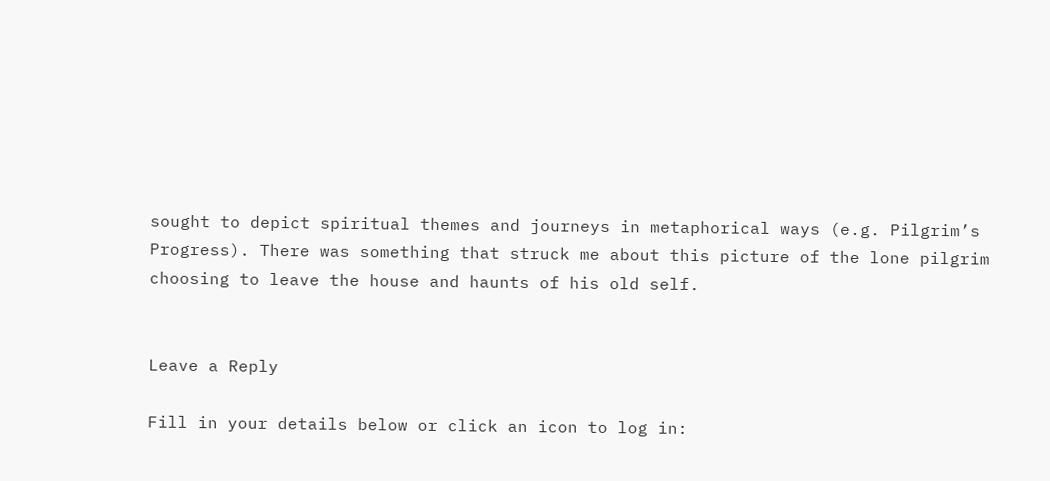sought to depict spiritual themes and journeys in metaphorical ways (e.g. Pilgrim’s Progress). There was something that struck me about this picture of the lone pilgrim choosing to leave the house and haunts of his old self.


Leave a Reply

Fill in your details below or click an icon to log in: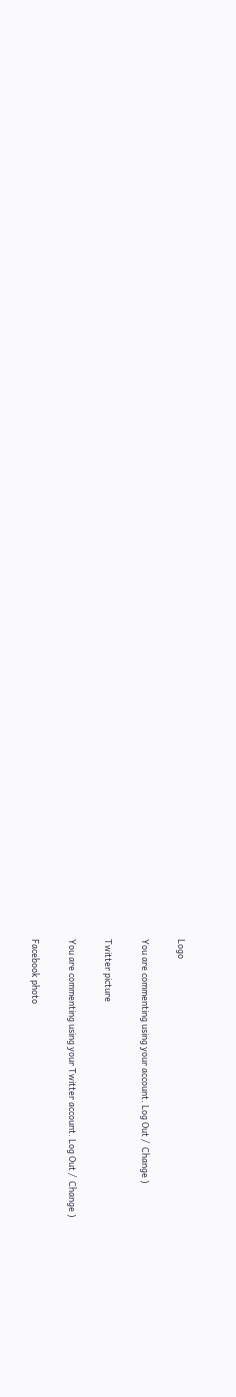Logo

You are commenting using your account. Log Out /  Change )

Twitter picture

You are commenting using your Twitter account. Log Out /  Change )

Facebook photo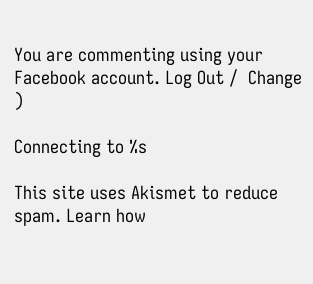You are commenting using your Facebook account. Log Out /  Change )

Connecting to %s

This site uses Akismet to reduce spam. Learn how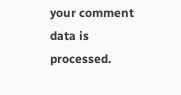your comment data is processed.